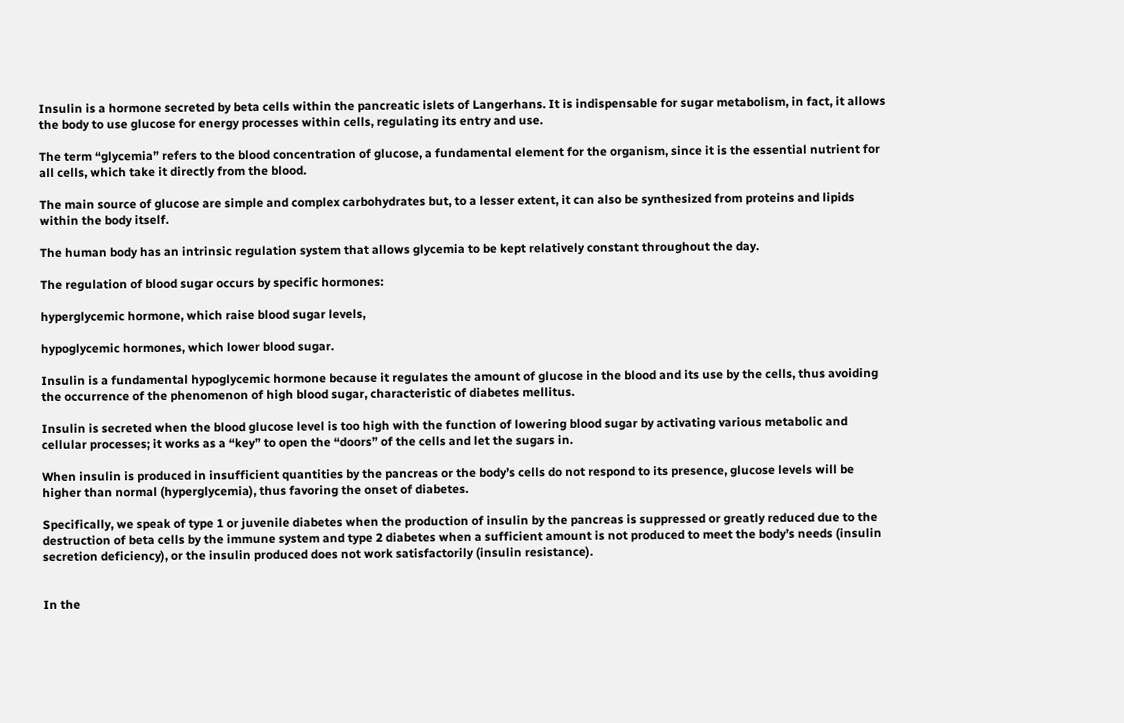Insulin is a hormone secreted by beta cells within the pancreatic islets of Langerhans. It is indispensable for sugar metabolism, in fact, it allows the body to use glucose for energy processes within cells, regulating its entry and use.

The term “glycemia” refers to the blood concentration of glucose, a fundamental element for the organism, since it is the essential nutrient for all cells, which take it directly from the blood.

The main source of glucose are simple and complex carbohydrates but, to a lesser extent, it can also be synthesized from proteins and lipids within the body itself.

The human body has an intrinsic regulation system that allows glycemia to be kept relatively constant throughout the day.

The regulation of blood sugar occurs by specific hormones:

hyperglycemic hormone, which raise blood sugar levels,

hypoglycemic hormones, which lower blood sugar.

Insulin is a fundamental hypoglycemic hormone because it regulates the amount of glucose in the blood and its use by the cells, thus avoiding the occurrence of the phenomenon of high blood sugar, characteristic of diabetes mellitus.

Insulin is secreted when the blood glucose level is too high with the function of lowering blood sugar by activating various metabolic and cellular processes; it works as a “key” to open the “doors” of the cells and let the sugars in.

When insulin is produced in insufficient quantities by the pancreas or the body’s cells do not respond to its presence, glucose levels will be higher than normal (hyperglycemia), thus favoring the onset of diabetes.

Specifically, we speak of type 1 or juvenile diabetes when the production of insulin by the pancreas is suppressed or greatly reduced due to the destruction of beta cells by the immune system and type 2 diabetes when a sufficient amount is not produced to meet the body’s needs (insulin secretion deficiency), or the insulin produced does not work satisfactorily (insulin resistance).


In the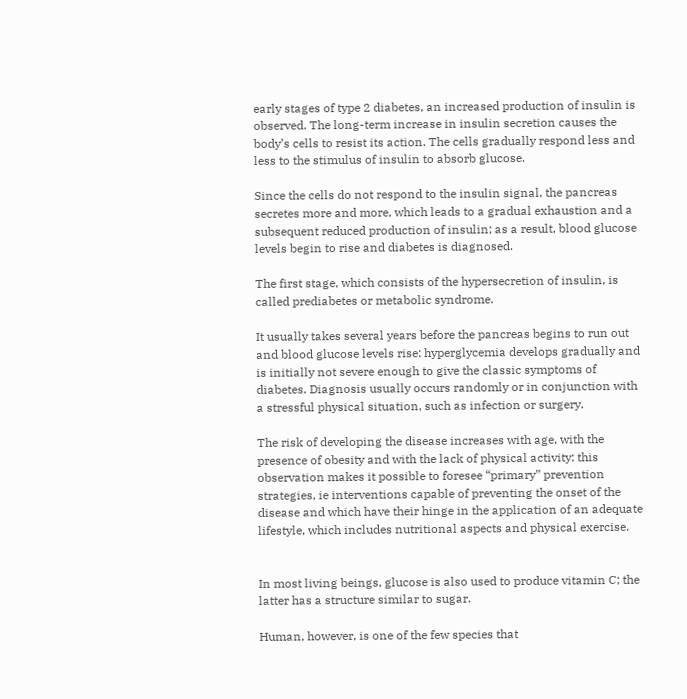early stages of type 2 diabetes, an increased production of insulin is observed. The long-term increase in insulin secretion causes the body’s cells to resist its action. The cells gradually respond less and less to the stimulus of insulin to absorb glucose.

Since the cells do not respond to the insulin signal, the pancreas secretes more and more, which leads to a gradual exhaustion and a subsequent reduced production of insulin; as a result, blood glucose levels begin to rise and diabetes is diagnosed.

The first stage, which consists of the hypersecretion of insulin, is called prediabetes or metabolic syndrome.

It usually takes several years before the pancreas begins to run out and blood glucose levels rise: hyperglycemia develops gradually and is initially not severe enough to give the classic symptoms of diabetes. Diagnosis usually occurs randomly or in conjunction with a stressful physical situation, such as infection or surgery.

The risk of developing the disease increases with age, with the presence of obesity and with the lack of physical activity: this observation makes it possible to foresee “primary” prevention strategies, ie interventions capable of preventing the onset of the disease and which have their hinge in the application of an adequate lifestyle, which includes nutritional aspects and physical exercise.


In most living beings, glucose is also used to produce vitamin C; the latter has a structure similar to sugar.

Human, however, is one of the few species that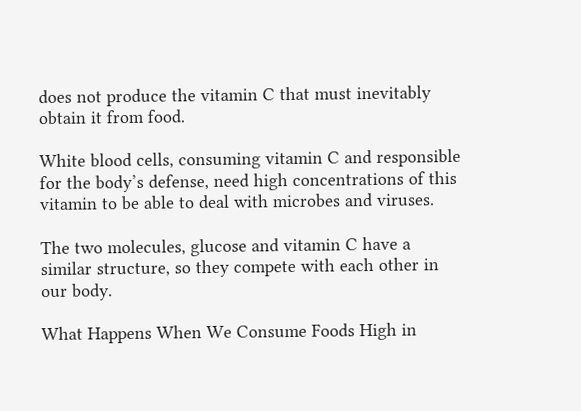does not produce the vitamin C that must inevitably obtain it from food.

White blood cells, consuming vitamin C and responsible for the body’s defense, need high concentrations of this vitamin to be able to deal with microbes and viruses.

The two molecules, glucose and vitamin C have a similar structure, so they compete with each other in our body.

What Happens When We Consume Foods High in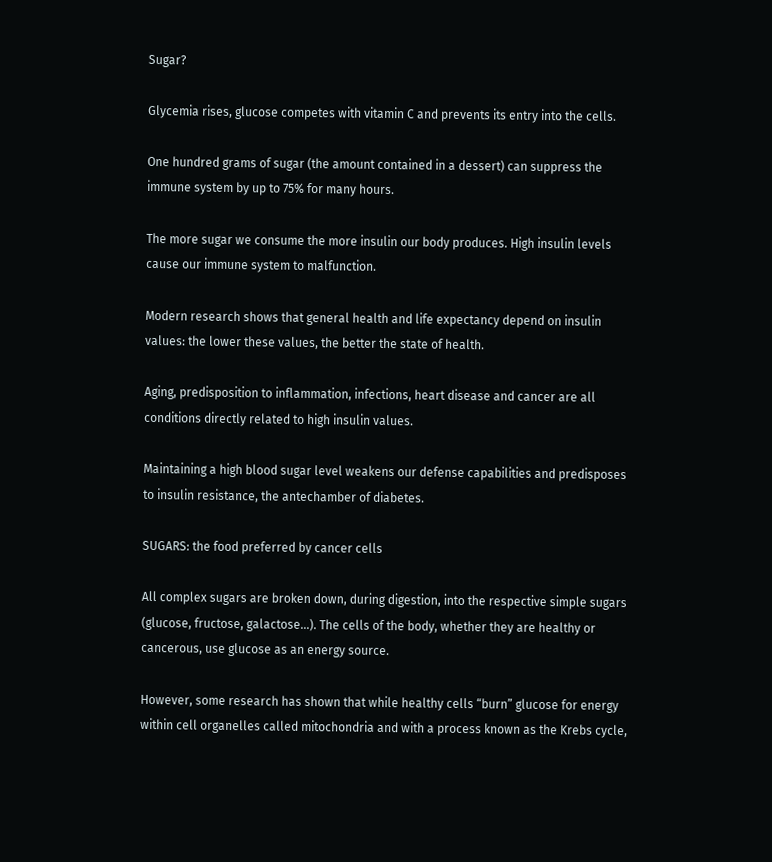Sugar?

Glycemia rises, glucose competes with vitamin C and prevents its entry into the cells.

One hundred grams of sugar (the amount contained in a dessert) can suppress the immune system by up to 75% for many hours.

The more sugar we consume the more insulin our body produces. High insulin levels cause our immune system to malfunction.

Modern research shows that general health and life expectancy depend on insulin values: the lower these values, the better the state of health.

Aging, predisposition to inflammation, infections, heart disease and cancer are all conditions directly related to high insulin values.

Maintaining a high blood sugar level weakens our defense capabilities and predisposes to insulin resistance, the antechamber of diabetes.

SUGARS: the food preferred by cancer cells

All complex sugars are broken down, during digestion, into the respective simple sugars (glucose, fructose, galactose…). The cells of the body, whether they are healthy or cancerous, use glucose as an energy source.

However, some research has shown that while healthy cells “burn” glucose for energy within cell organelles called mitochondria and with a process known as the Krebs cycle,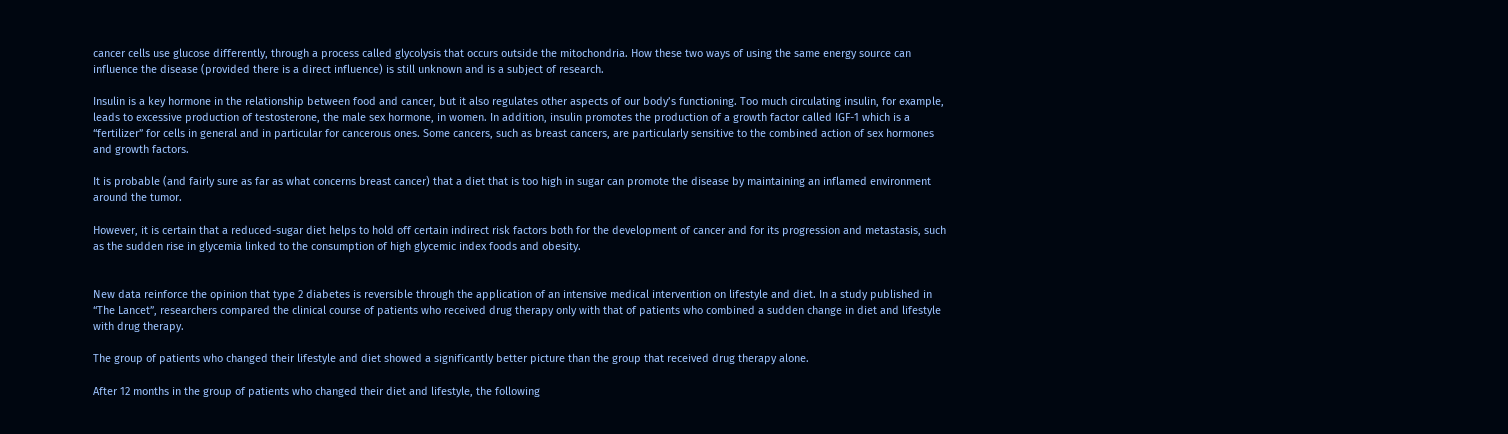cancer cells use glucose differently, through a process called glycolysis that occurs outside the mitochondria. How these two ways of using the same energy source can influence the disease (provided there is a direct influence) is still unknown and is a subject of research.

Insulin is a key hormone in the relationship between food and cancer, but it also regulates other aspects of our body’s functioning. Too much circulating insulin, for example, leads to excessive production of testosterone, the male sex hormone, in women. In addition, insulin promotes the production of a growth factor called IGF-1 which is a “fertilizer” for cells in general and in particular for cancerous ones. Some cancers, such as breast cancers, are particularly sensitive to the combined action of sex hormones and growth factors.

It is probable (and fairly sure as far as what concerns breast cancer) that a diet that is too high in sugar can promote the disease by maintaining an inflamed environment around the tumor.

However, it is certain that a reduced-sugar diet helps to hold off certain indirect risk factors both for the development of cancer and for its progression and metastasis, such as the sudden rise in glycemia linked to the consumption of high glycemic index foods and obesity.


New data reinforce the opinion that type 2 diabetes is reversible through the application of an intensive medical intervention on lifestyle and diet. In a study published in “The Lancet”, researchers compared the clinical course of patients who received drug therapy only with that of patients who combined a sudden change in diet and lifestyle with drug therapy.

The group of patients who changed their lifestyle and diet showed a significantly better picture than the group that received drug therapy alone.

After 12 months in the group of patients who changed their diet and lifestyle, the following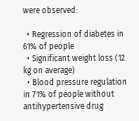were observed:

  • Regression of diabetes in 61% of people
  • Significant weight loss (12 kg on average)
  • Blood pressure regulation in 71% of people without antihypertensive drug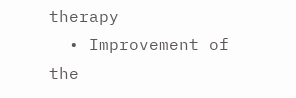therapy
  • Improvement of the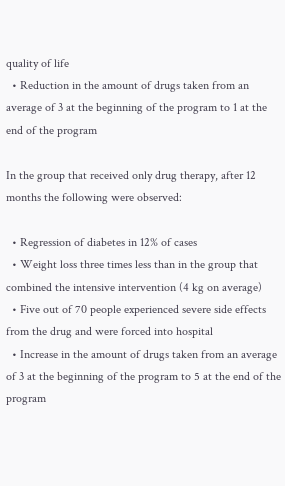quality of life
  • Reduction in the amount of drugs taken from an average of 3 at the beginning of the program to 1 at the end of the program

In the group that received only drug therapy, after 12 months the following were observed:

  • Regression of diabetes in 12% of cases
  • Weight loss three times less than in the group that combined the intensive intervention (4 kg on average)
  • Five out of 70 people experienced severe side effects from the drug and were forced into hospital
  • Increase in the amount of drugs taken from an average of 3 at the beginning of the program to 5 at the end of the program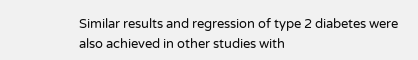Similar results and regression of type 2 diabetes were also achieved in other studies with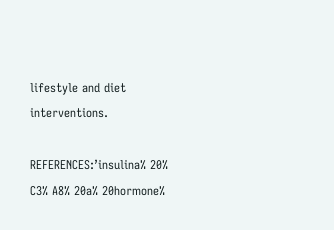lifestyle and diet interventions.

REFERENCES:’insulina% 20% C3% A8% 20a% 20hormone%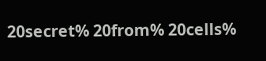20secret% 20from% 20cells%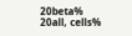20beta% 20all, cells%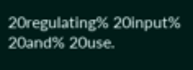20regulating% 20input% 20and% 20use.